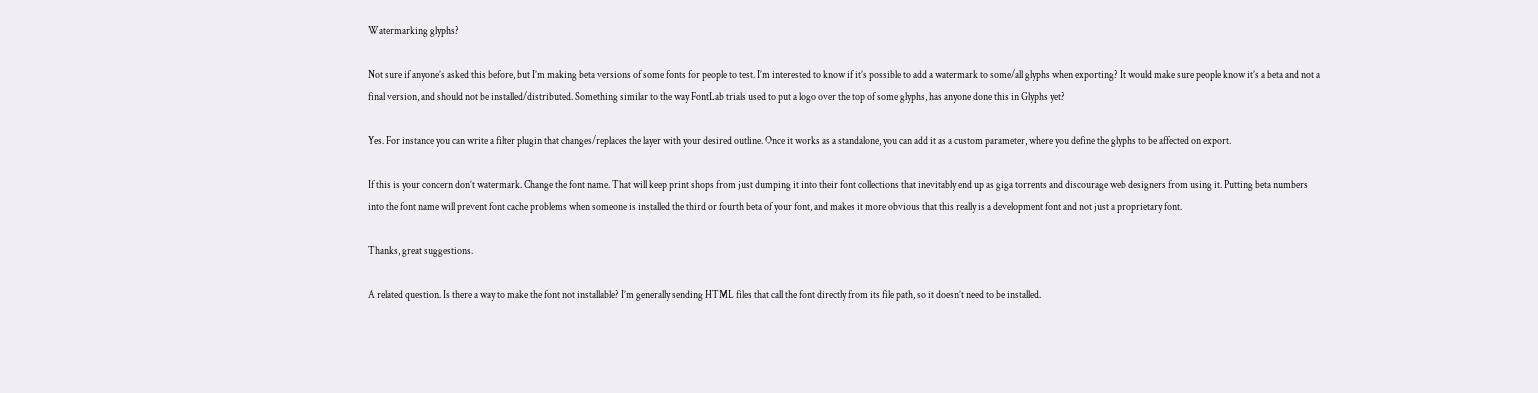Watermarking glyphs?

Not sure if anyone’s asked this before, but I’m making beta versions of some fonts for people to test. I’m interested to know if it’s possible to add a watermark to some/all glyphs when exporting? It would make sure people know it’s a beta and not a final version, and should not be installed/distributed. Something similar to the way FontLab trials used to put a logo over the top of some glyphs, has anyone done this in Glyphs yet?

Yes. For instance you can write a filter plugin that changes/replaces the layer with your desired outline. Once it works as a standalone, you can add it as a custom parameter, where you define the glyphs to be affected on export.

If this is your concern don’t watermark. Change the font name. That will keep print shops from just dumping it into their font collections that inevitably end up as giga torrents and discourage web designers from using it. Putting beta numbers into the font name will prevent font cache problems when someone is installed the third or fourth beta of your font, and makes it more obvious that this really is a development font and not just a proprietary font.

Thanks, great suggestions.

A related question. Is there a way to make the font not installable? I’m generally sending HTML files that call the font directly from its file path, so it doesn’t need to be installed.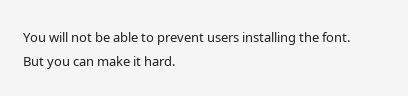You will not be able to prevent users installing the font. But you can make it hard.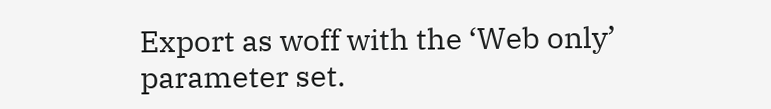Export as woff with the ‘Web only’ parameter set.